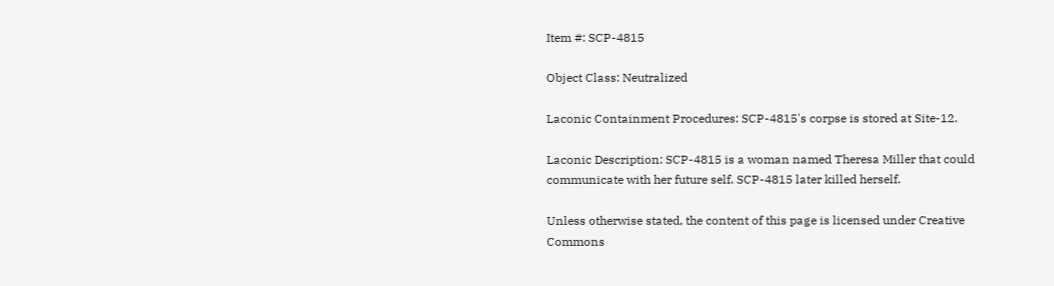Item #: SCP-4815

Object Class: Neutralized

Laconic Containment Procedures: SCP-4815's corpse is stored at Site-12.

Laconic Description: SCP-4815 is a woman named Theresa Miller that could communicate with her future self. SCP-4815 later killed herself.

Unless otherwise stated, the content of this page is licensed under Creative Commons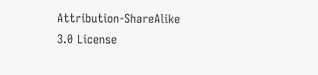Attribution-ShareAlike 3.0 License